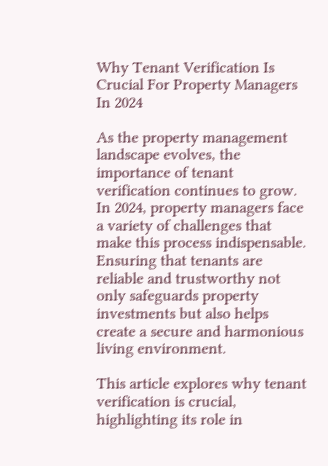Why Tenant Verification Is Crucial For Property Managers In 2024

As the property management landscape evolves, the importance of tenant verification continues to grow. In 2024, property managers face a variety of challenges that make this process indispensable. Ensuring that tenants are reliable and trustworthy not only safeguards property investments but also helps create a secure and harmonious living environment.

This article explores why tenant verification is crucial, highlighting its role in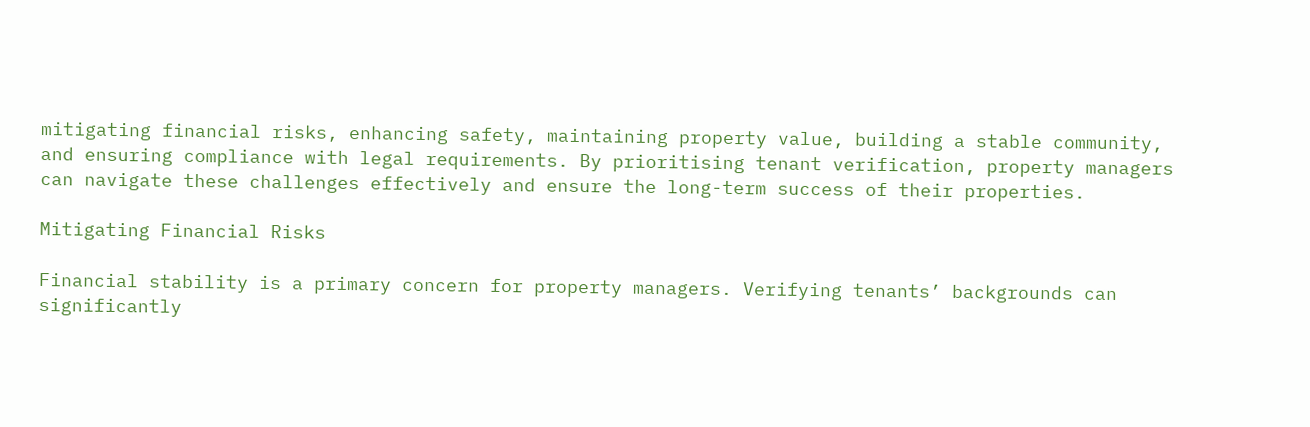mitigating financial risks, enhancing safety, maintaining property value, building a stable community, and ensuring compliance with legal requirements. By prioritising tenant verification, property managers can navigate these challenges effectively and ensure the long-term success of their properties.

Mitigating Financial Risks

Financial stability is a primary concern for property managers. Verifying tenants’ backgrounds can significantly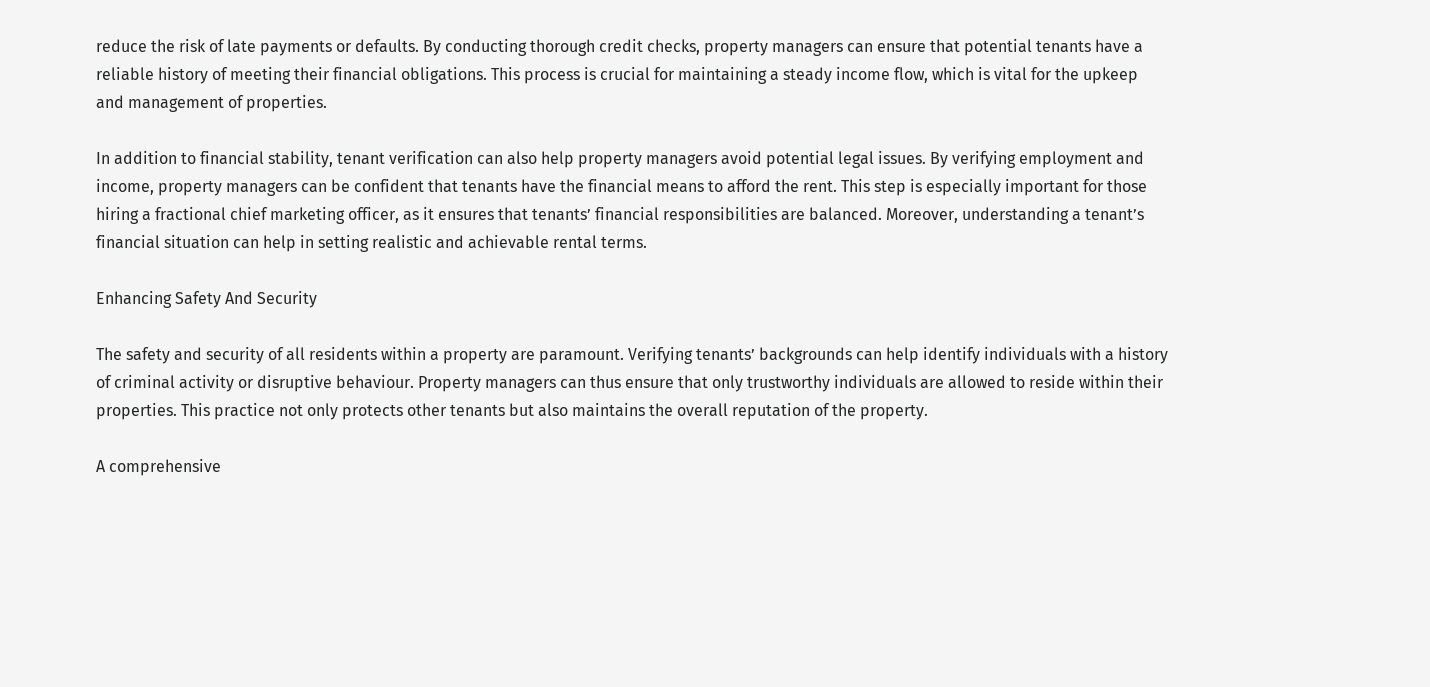reduce the risk of late payments or defaults. By conducting thorough credit checks, property managers can ensure that potential tenants have a reliable history of meeting their financial obligations. This process is crucial for maintaining a steady income flow, which is vital for the upkeep and management of properties.

In addition to financial stability, tenant verification can also help property managers avoid potential legal issues. By verifying employment and income, property managers can be confident that tenants have the financial means to afford the rent. This step is especially important for those hiring a fractional chief marketing officer, as it ensures that tenants’ financial responsibilities are balanced. Moreover, understanding a tenant’s financial situation can help in setting realistic and achievable rental terms.

Enhancing Safety And Security

The safety and security of all residents within a property are paramount. Verifying tenants’ backgrounds can help identify individuals with a history of criminal activity or disruptive behaviour. Property managers can thus ensure that only trustworthy individuals are allowed to reside within their properties. This practice not only protects other tenants but also maintains the overall reputation of the property.

A comprehensive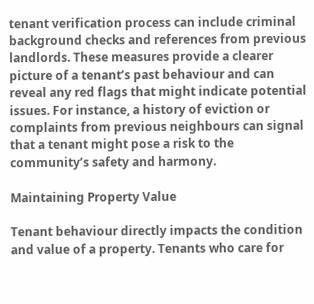tenant verification process can include criminal background checks and references from previous landlords. These measures provide a clearer picture of a tenant’s past behaviour and can reveal any red flags that might indicate potential issues. For instance, a history of eviction or complaints from previous neighbours can signal that a tenant might pose a risk to the community’s safety and harmony.

Maintaining Property Value

Tenant behaviour directly impacts the condition and value of a property. Tenants who care for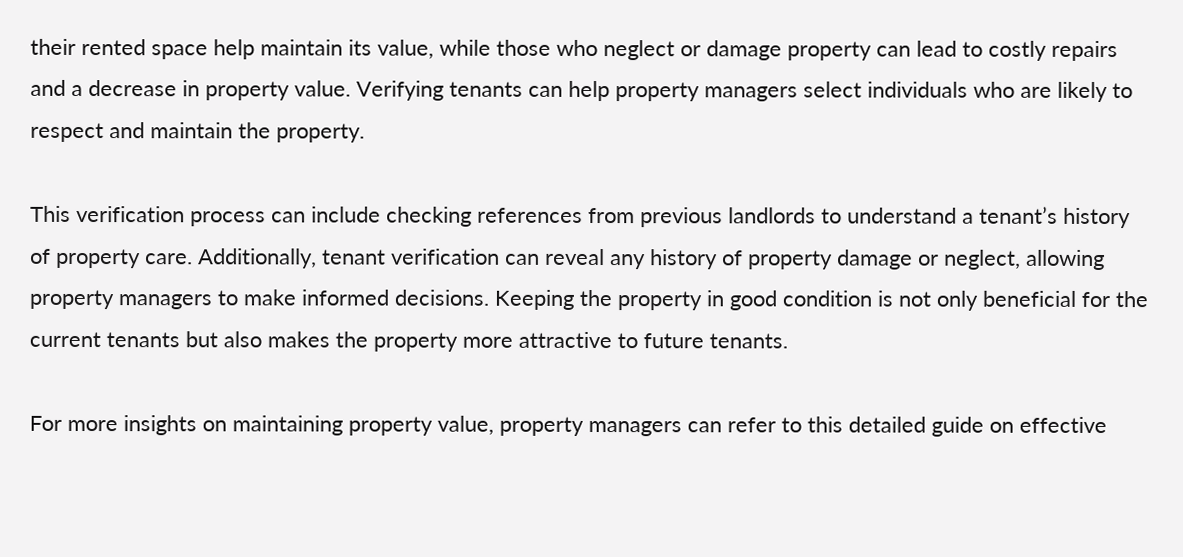their rented space help maintain its value, while those who neglect or damage property can lead to costly repairs and a decrease in property value. Verifying tenants can help property managers select individuals who are likely to respect and maintain the property.

This verification process can include checking references from previous landlords to understand a tenant’s history of property care. Additionally, tenant verification can reveal any history of property damage or neglect, allowing property managers to make informed decisions. Keeping the property in good condition is not only beneficial for the current tenants but also makes the property more attractive to future tenants.

For more insights on maintaining property value, property managers can refer to this detailed guide on effective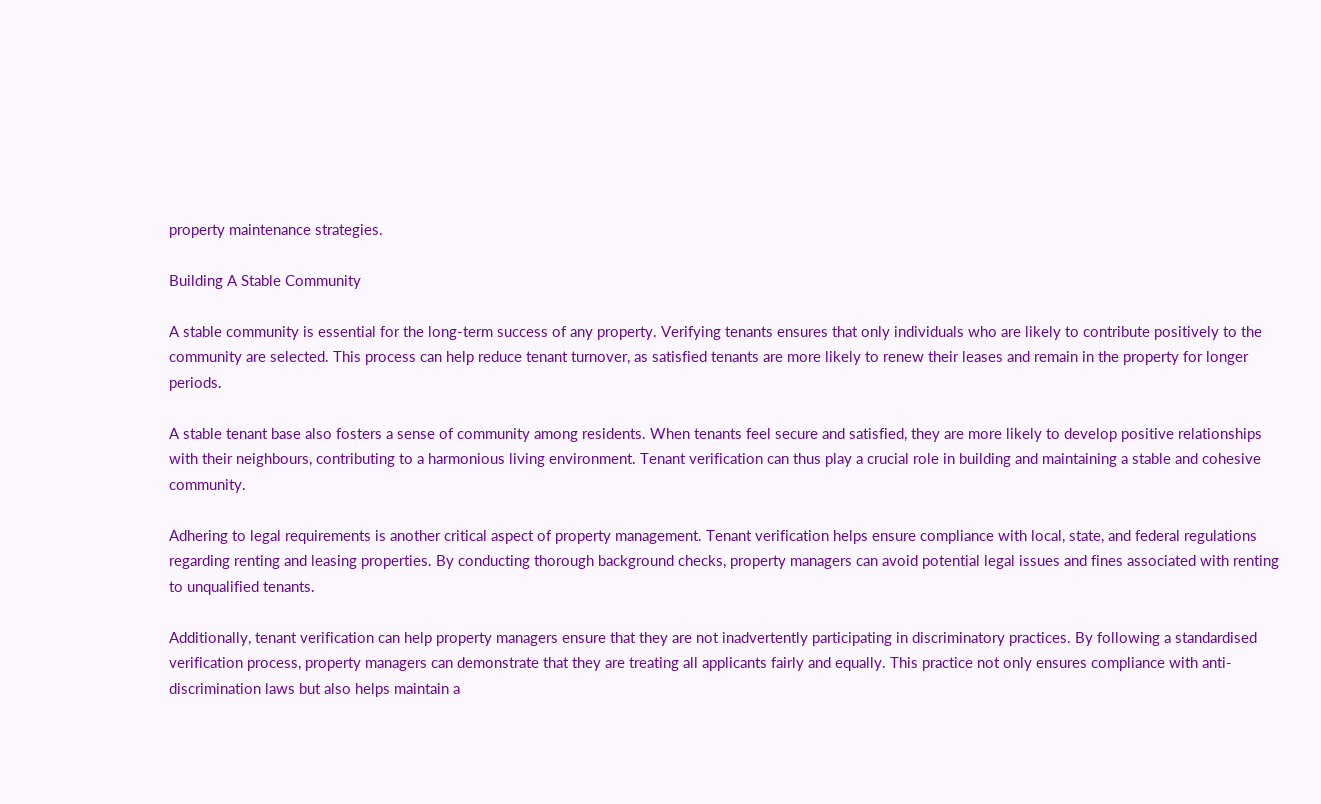property maintenance strategies.

Building A Stable Community

A stable community is essential for the long-term success of any property. Verifying tenants ensures that only individuals who are likely to contribute positively to the community are selected. This process can help reduce tenant turnover, as satisfied tenants are more likely to renew their leases and remain in the property for longer periods.

A stable tenant base also fosters a sense of community among residents. When tenants feel secure and satisfied, they are more likely to develop positive relationships with their neighbours, contributing to a harmonious living environment. Tenant verification can thus play a crucial role in building and maintaining a stable and cohesive community.

Adhering to legal requirements is another critical aspect of property management. Tenant verification helps ensure compliance with local, state, and federal regulations regarding renting and leasing properties. By conducting thorough background checks, property managers can avoid potential legal issues and fines associated with renting to unqualified tenants.

Additionally, tenant verification can help property managers ensure that they are not inadvertently participating in discriminatory practices. By following a standardised verification process, property managers can demonstrate that they are treating all applicants fairly and equally. This practice not only ensures compliance with anti-discrimination laws but also helps maintain a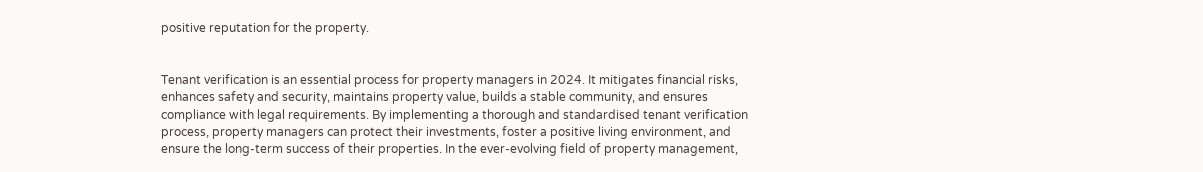positive reputation for the property.


Tenant verification is an essential process for property managers in 2024. It mitigates financial risks, enhances safety and security, maintains property value, builds a stable community, and ensures compliance with legal requirements. By implementing a thorough and standardised tenant verification process, property managers can protect their investments, foster a positive living environment, and ensure the long-term success of their properties. In the ever-evolving field of property management,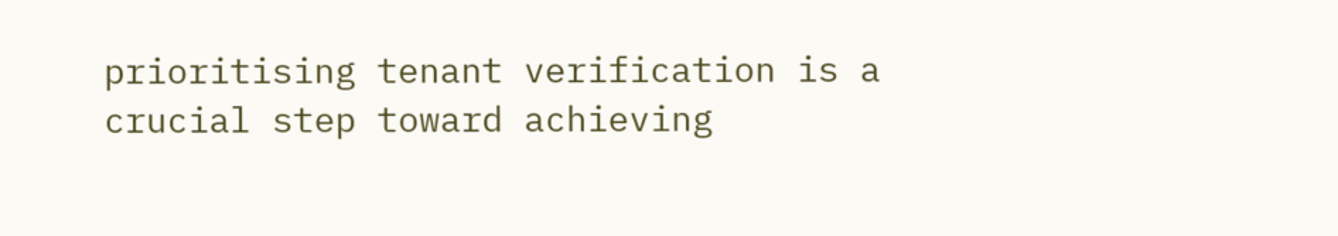prioritising tenant verification is a crucial step toward achieving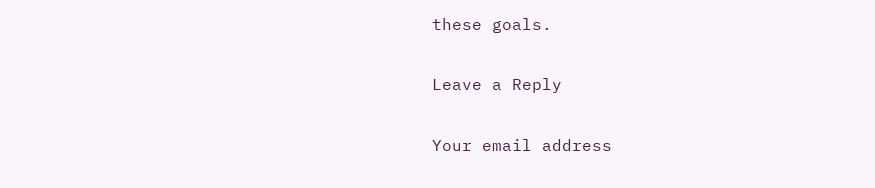these goals.

Leave a Reply

Your email address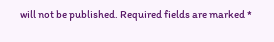will not be published. Required fields are marked *